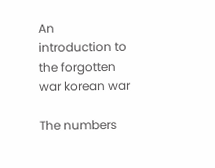An introduction to the forgotten war korean war

The numbers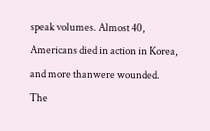speak volumes. Almost 40, Americans died in action in Korea, and more thanwere wounded. The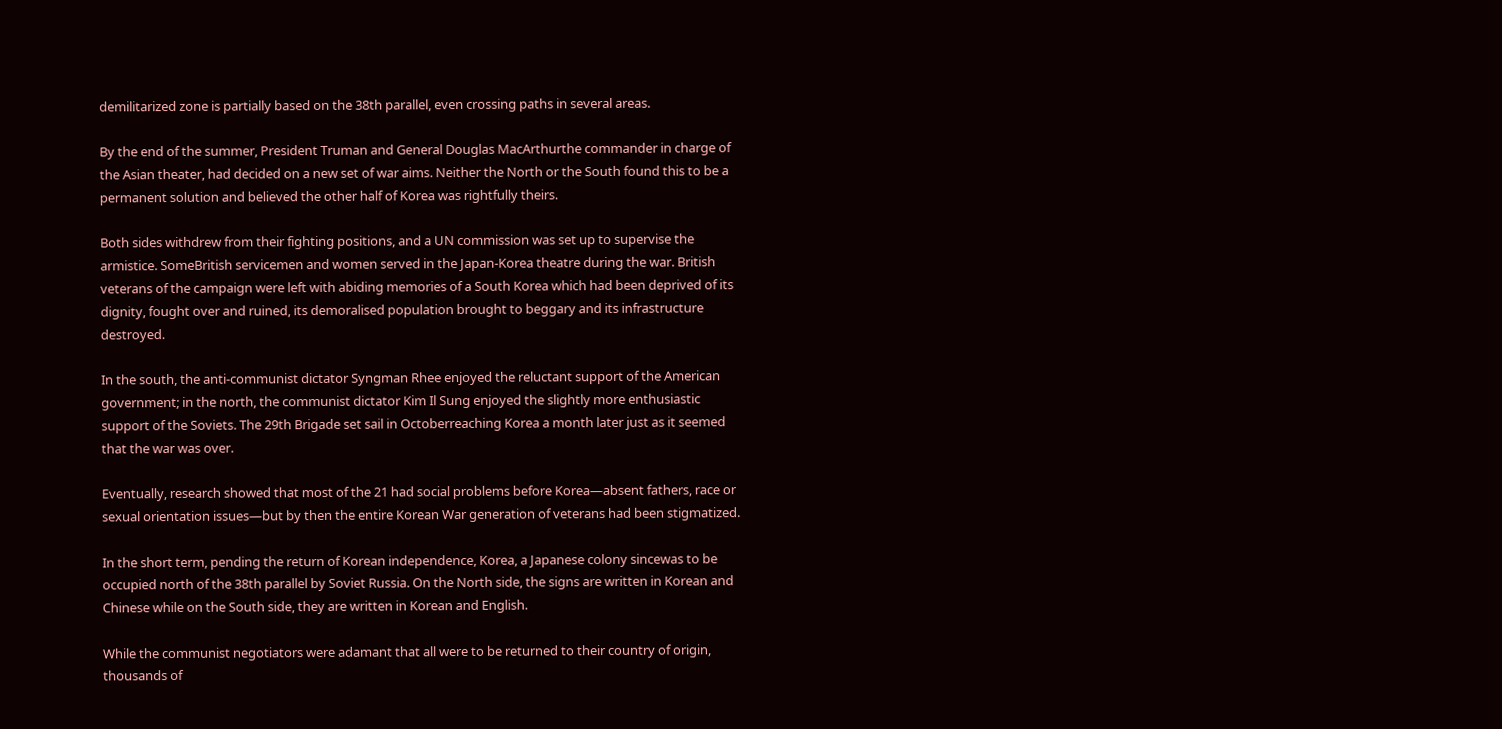demilitarized zone is partially based on the 38th parallel, even crossing paths in several areas.

By the end of the summer, President Truman and General Douglas MacArthurthe commander in charge of the Asian theater, had decided on a new set of war aims. Neither the North or the South found this to be a permanent solution and believed the other half of Korea was rightfully theirs.

Both sides withdrew from their fighting positions, and a UN commission was set up to supervise the armistice. SomeBritish servicemen and women served in the Japan-Korea theatre during the war. British veterans of the campaign were left with abiding memories of a South Korea which had been deprived of its dignity, fought over and ruined, its demoralised population brought to beggary and its infrastructure destroyed.

In the south, the anti-communist dictator Syngman Rhee enjoyed the reluctant support of the American government; in the north, the communist dictator Kim Il Sung enjoyed the slightly more enthusiastic support of the Soviets. The 29th Brigade set sail in Octoberreaching Korea a month later just as it seemed that the war was over.

Eventually, research showed that most of the 21 had social problems before Korea—absent fathers, race or sexual orientation issues—but by then the entire Korean War generation of veterans had been stigmatized.

In the short term, pending the return of Korean independence, Korea, a Japanese colony sincewas to be occupied north of the 38th parallel by Soviet Russia. On the North side, the signs are written in Korean and Chinese while on the South side, they are written in Korean and English.

While the communist negotiators were adamant that all were to be returned to their country of origin, thousands of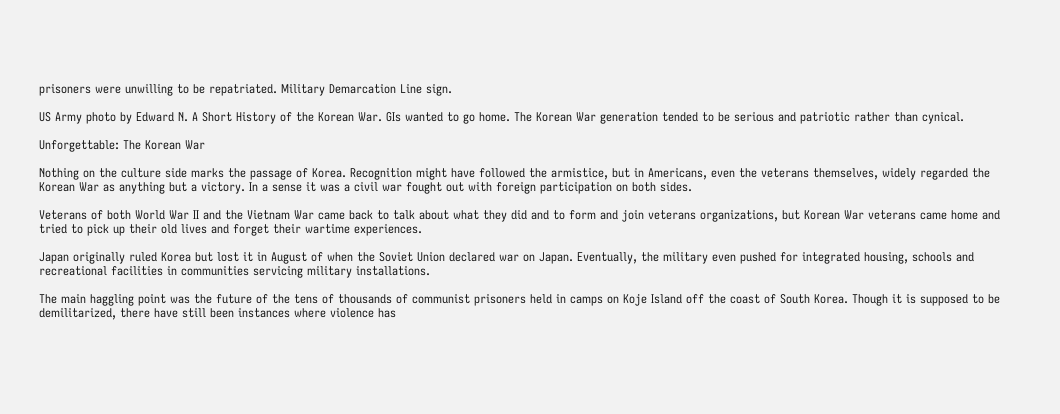prisoners were unwilling to be repatriated. Military Demarcation Line sign.

US Army photo by Edward N. A Short History of the Korean War. GIs wanted to go home. The Korean War generation tended to be serious and patriotic rather than cynical.

Unforgettable: The Korean War

Nothing on the culture side marks the passage of Korea. Recognition might have followed the armistice, but in Americans, even the veterans themselves, widely regarded the Korean War as anything but a victory. In a sense it was a civil war fought out with foreign participation on both sides.

Veterans of both World War II and the Vietnam War came back to talk about what they did and to form and join veterans organizations, but Korean War veterans came home and tried to pick up their old lives and forget their wartime experiences.

Japan originally ruled Korea but lost it in August of when the Soviet Union declared war on Japan. Eventually, the military even pushed for integrated housing, schools and recreational facilities in communities servicing military installations.

The main haggling point was the future of the tens of thousands of communist prisoners held in camps on Koje Island off the coast of South Korea. Though it is supposed to be demilitarized, there have still been instances where violence has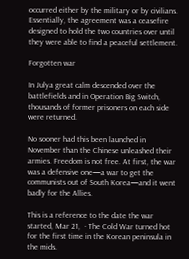occurred either by the military or by civilians. Essentially, the agreement was a ceasefire designed to hold the two countries over until they were able to find a peaceful settlement.

Forgotten war

In Julya great calm descended over the battlefields and in Operation Big Switch, thousands of former prisoners on each side were returned.

No sooner had this been launched in November than the Chinese unleashed their armies. Freedom is not free. At first, the war was a defensive one—a war to get the communists out of South Korea—and it went badly for the Allies.

This is a reference to the date the war started, Mar 21,  · The Cold War turned hot for the first time in the Korean peninsula in the mids.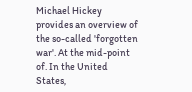Michael Hickey provides an overview of the so-called 'forgotten war'. At the mid-point of. In the United States,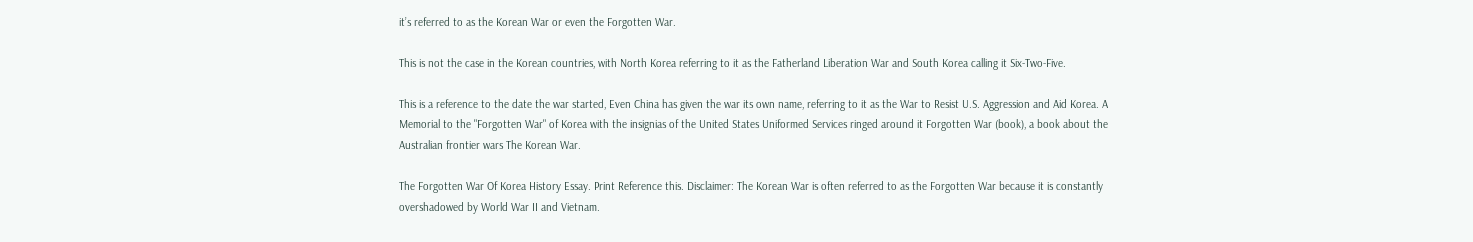it’s referred to as the Korean War or even the Forgotten War.

This is not the case in the Korean countries, with North Korea referring to it as the Fatherland Liberation War and South Korea calling it Six-Two-Five.

This is a reference to the date the war started, Even China has given the war its own name, referring to it as the War to Resist U.S. Aggression and Aid Korea. A Memorial to the "Forgotten War" of Korea with the insignias of the United States Uniformed Services ringed around it Forgotten War (book), a book about the Australian frontier wars The Korean War.

The Forgotten War Of Korea History Essay. Print Reference this. Disclaimer: The Korean War is often referred to as the Forgotten War because it is constantly overshadowed by World War II and Vietnam.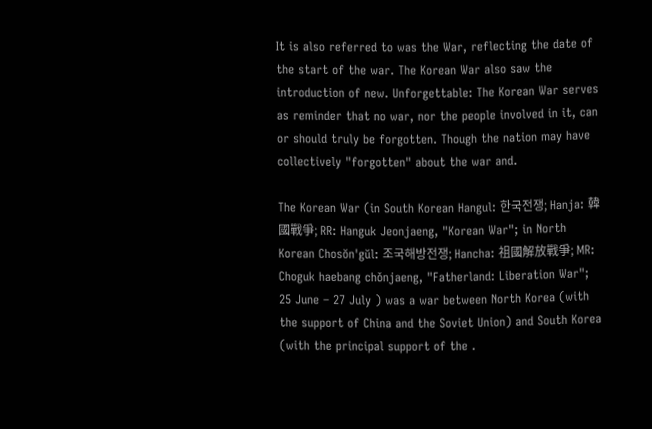It is also referred to was the War, reflecting the date of the start of the war. The Korean War also saw the introduction of new. Unforgettable: The Korean War serves as reminder that no war, nor the people involved in it, can or should truly be forgotten. Though the nation may have collectively "forgotten" about the war and.

The Korean War (in South Korean Hangul: 한국전쟁; Hanja: 韓國戰爭; RR: Hanguk Jeonjaeng, "Korean War"; in North Korean Chosŏn'gŭl: 조국해방전쟁; Hancha: 祖國解放戰爭; MR: Choguk haebang chǒnjaeng, "Fatherland: Liberation War"; 25 June – 27 July ) was a war between North Korea (with the support of China and the Soviet Union) and South Korea (with the principal support of the .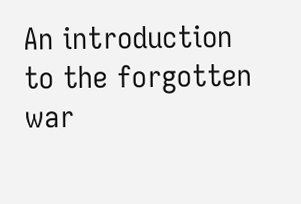An introduction to the forgotten war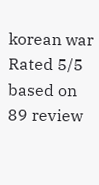korean war
Rated 5/5 based on 89 review